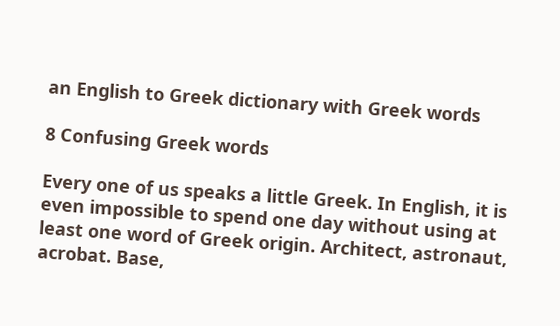an English to Greek dictionary with Greek words

8 Confusing Greek words

Every one of us speaks a little Greek. In English, it is even impossible to spend one day without using at least one word of Greek origin. Architect, astronaut, acrobat. Base,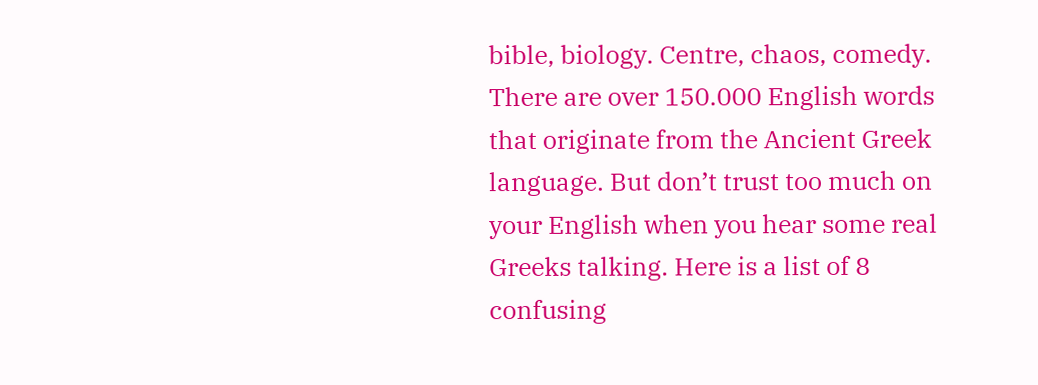bible, biology. Centre, chaos, comedy. There are over 150.000 English words that originate from the Ancient Greek language. But don’t trust too much on your English when you hear some real Greeks talking. Here is a list of 8 confusing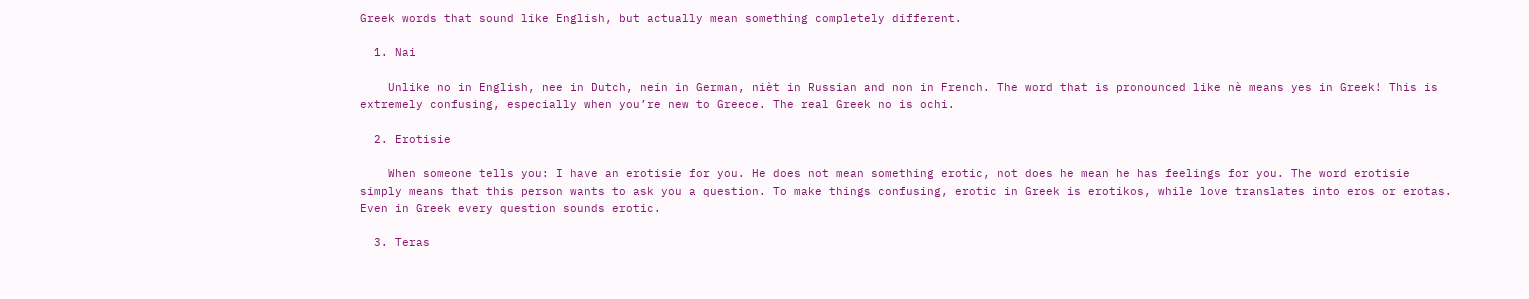Greek words that sound like English, but actually mean something completely different.

  1. Nai

    Unlike no in English, nee in Dutch, nein in German, nièt in Russian and non in French. The word that is pronounced like nè means yes in Greek! This is extremely confusing, especially when you’re new to Greece. The real Greek no is ochi.

  2. Erotisie

    When someone tells you: I have an erotisie for you. He does not mean something erotic, not does he mean he has feelings for you. The word erotisie simply means that this person wants to ask you a question. To make things confusing, erotic in Greek is erotikos, while love translates into eros or erotas. Even in Greek every question sounds erotic.

  3. Teras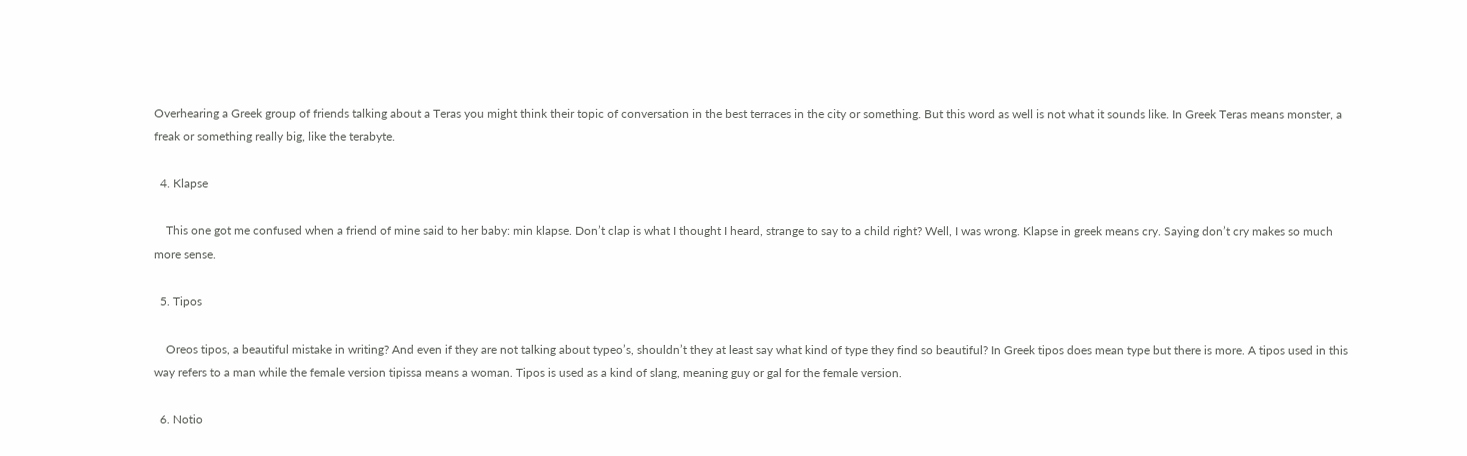Overhearing a Greek group of friends talking about a Teras you might think their topic of conversation in the best terraces in the city or something. But this word as well is not what it sounds like. In Greek Teras means monster, a freak or something really big, like the terabyte.

  4. Klapse

    This one got me confused when a friend of mine said to her baby: min klapse. Don’t clap is what I thought I heard, strange to say to a child right? Well, I was wrong. Klapse in greek means cry. Saying don’t cry makes so much more sense.

  5. Tipos

    Oreos tipos, a beautiful mistake in writing? And even if they are not talking about typeo’s, shouldn’t they at least say what kind of type they find so beautiful? In Greek tipos does mean type but there is more. A tipos used in this way refers to a man while the female version tipissa means a woman. Tipos is used as a kind of slang, meaning guy or gal for the female version.

  6. Notio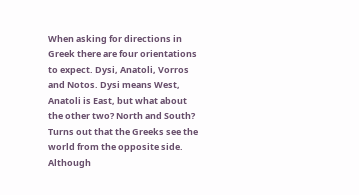When asking for directions in Greek there are four orientations to expect. Dysi, Anatoli, Vorros and Notos. Dysi means West, Anatoli is East, but what about the other two? North and South? Turns out that the Greeks see the world from the opposite side. Although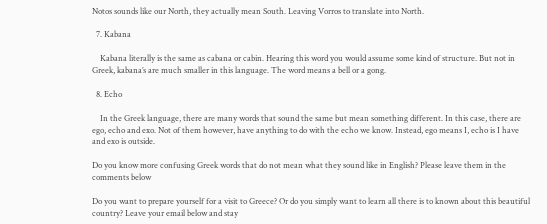Notos sounds like our North, they actually mean South. Leaving Vorros to translate into North.

  7. Kabana

    Kabana literally is the same as cabana or cabin. Hearing this word you would assume some kind of structure. But not in Greek, kabana’s are much smaller in this language. The word means a bell or a gong.

  8. Echo

    In the Greek language, there are many words that sound the same but mean something different. In this case, there are ego, echo and exo. Not of them however, have anything to do with the echo we know. Instead, ego means I, echo is I have and exo is outside.

Do you know more confusing Greek words that do not mean what they sound like in English? Please leave them in the comments below

Do you want to prepare yourself for a visit to Greece? Or do you simply want to learn all there is to known about this beautiful country? Leave your email below and stay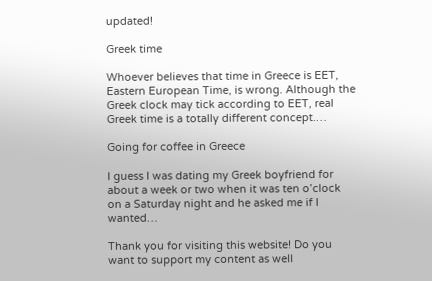updated!

Greek time

Whoever believes that time in Greece is EET, Eastern European Time, is wrong. Although the Greek clock may tick according to EET, real Greek time is a totally different concept.…

Going for coffee in Greece

I guess I was dating my Greek boyfriend for about a week or two when it was ten o’clock on a Saturday night and he asked me if I wanted…

Thank you for visiting this website! Do you want to support my content as well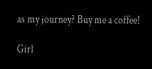as my journey? Buy me a coffee!

Girl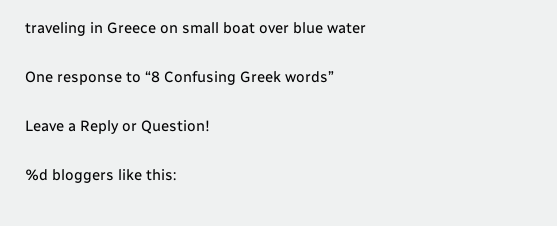traveling in Greece on small boat over blue water

One response to “8 Confusing Greek words”

Leave a Reply or Question!

%d bloggers like this: